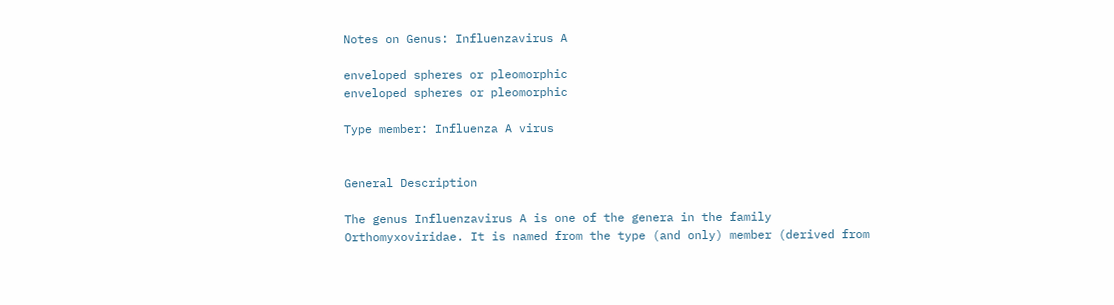Notes on Genus: Influenzavirus A

enveloped spheres or pleomorphic
enveloped spheres or pleomorphic

Type member: Influenza A virus


General Description

The genus Influenzavirus A is one of the genera in the family Orthomyxoviridae. It is named from the type (and only) member (derived from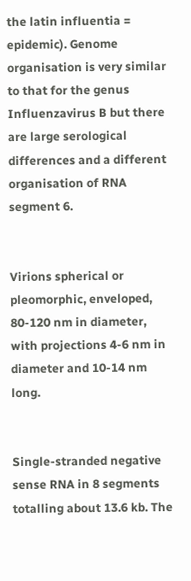the latin influentia = epidemic). Genome organisation is very similar to that for the genus Influenzavirus B but there are large serological differences and a different organisation of RNA segment 6.


Virions spherical or pleomorphic, enveloped, 80-120 nm in diameter, with projections 4-6 nm in diameter and 10-14 nm long.


Single-stranded negative sense RNA in 8 segments totalling about 13.6 kb. The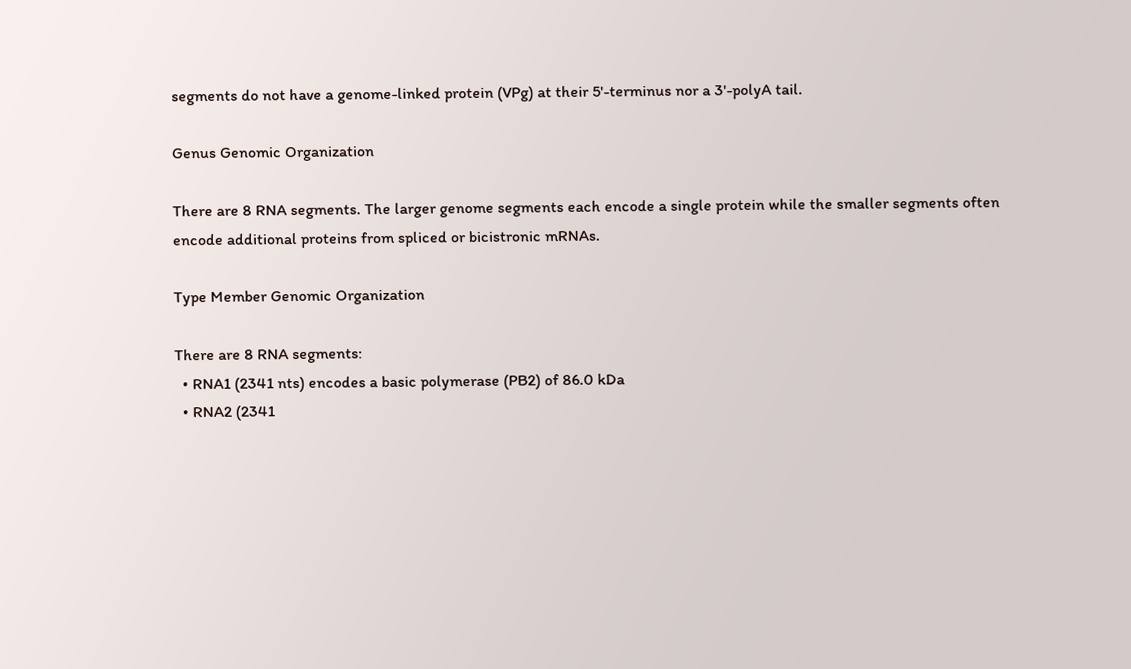segments do not have a genome-linked protein (VPg) at their 5'-terminus nor a 3'-polyA tail.

Genus Genomic Organization

There are 8 RNA segments. The larger genome segments each encode a single protein while the smaller segments often encode additional proteins from spliced or bicistronic mRNAs.

Type Member Genomic Organization

There are 8 RNA segments:
  • RNA1 (2341 nts) encodes a basic polymerase (PB2) of 86.0 kDa
  • RNA2 (2341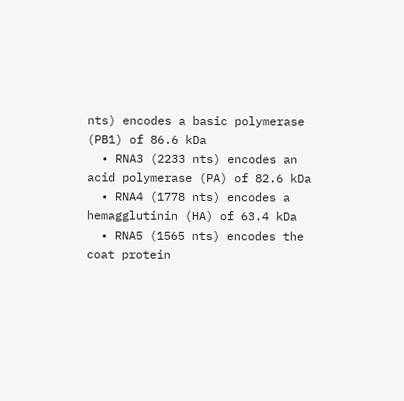nts) encodes a basic polymerase (PB1) of 86.6 kDa
  • RNA3 (2233 nts) encodes an acid polymerase (PA) of 82.6 kDa
  • RNA4 (1778 nts) encodes a hemagglutinin (HA) of 63.4 kDa
  • RNA5 (1565 nts) encodes the coat protein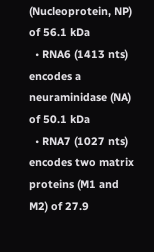(Nucleoprotein, NP) of 56.1 kDa
  • RNA6 (1413 nts) encodes a neuraminidase (NA) of 50.1 kDa
  • RNA7 (1027 nts) encodes two matrix proteins (M1 and M2) of 27.9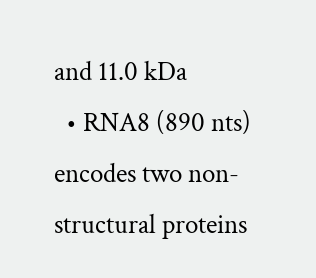and 11.0 kDa
  • RNA8 (890 nts) encodes two non-structural proteins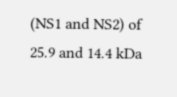(NS1 and NS2) of 25.9 and 14.4 kDa